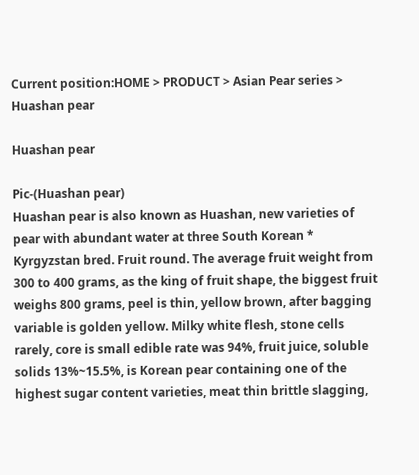Current position:HOME > PRODUCT > Asian Pear series > Huashan pear

Huashan pear

Pic-(Huashan pear)
Huashan pear is also known as Huashan, new varieties of pear with abundant water at three South Korean * Kyrgyzstan bred. Fruit round. The average fruit weight from 300 to 400 grams, as the king of fruit shape, the biggest fruit weighs 800 grams, peel is thin, yellow brown, after bagging variable is golden yellow. Milky white flesh, stone cells rarely, core is small edible rate was 94%, fruit juice, soluble solids 13%~15.5%, is Korean pear containing one of the highest sugar content varieties, meat thin brittle slagging,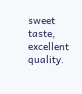sweet taste, excellent quality.